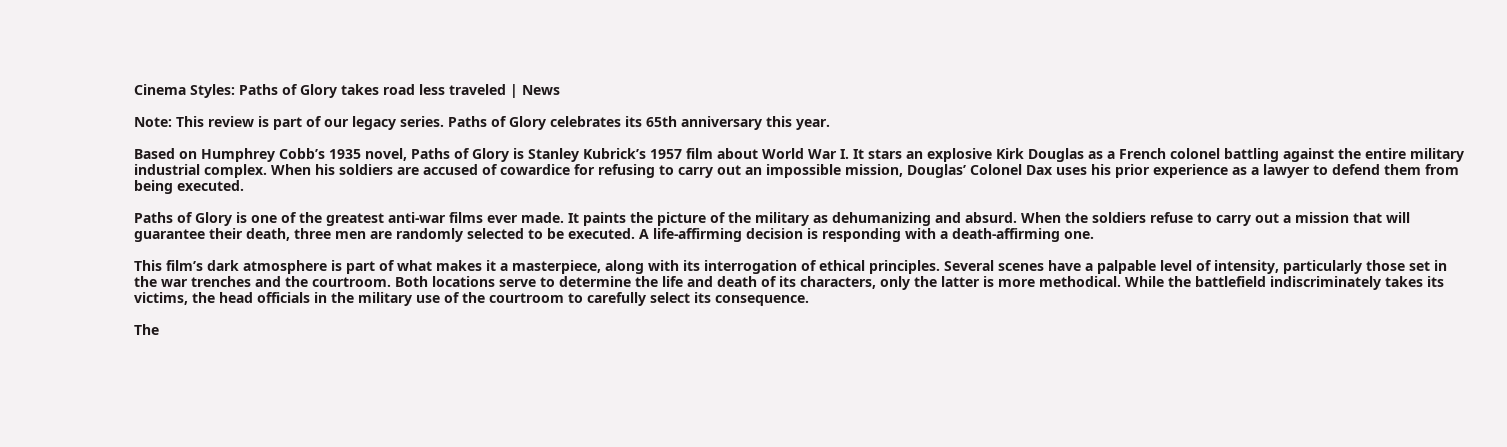Cinema Styles: Paths of Glory takes road less traveled | News

Note: This review is part of our legacy series. Paths of Glory celebrates its 65th anniversary this year.

Based on Humphrey Cobb’s 1935 novel, Paths of Glory is Stanley Kubrick’s 1957 film about World War I. It stars an explosive Kirk Douglas as a French colonel battling against the entire military industrial complex. When his soldiers are accused of cowardice for refusing to carry out an impossible mission, Douglas’ Colonel Dax uses his prior experience as a lawyer to defend them from being executed.

Paths of Glory is one of the greatest anti-war films ever made. It paints the picture of the military as dehumanizing and absurd. When the soldiers refuse to carry out a mission that will guarantee their death, three men are randomly selected to be executed. A life-affirming decision is responding with a death-affirming one.

This film’s dark atmosphere is part of what makes it a masterpiece, along with its interrogation of ethical principles. Several scenes have a palpable level of intensity, particularly those set in the war trenches and the courtroom. Both locations serve to determine the life and death of its characters, only the latter is more methodical. While the battlefield indiscriminately takes its victims, the head officials in the military use of the courtroom to carefully select its consequence.

The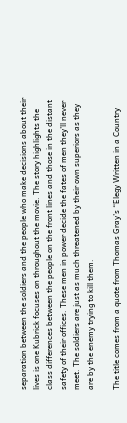separation between the soldiers and the people who make decisions about their lives is one Kubrick focuses on throughout the movie. The story highlights the class differences between the people on the front lines and those in the distant safety of their offices. These men in power decide the fates of men they’ll never meet. The soldiers are just as much threatened by their own superiors as they are by the enemy trying to kill them.

The title comes from a quote from Thomas Gray’s “Elegy Written in a Country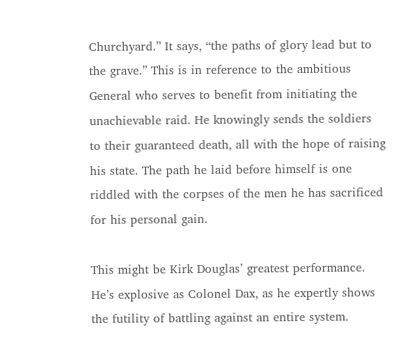Churchyard.” It says, “the paths of glory lead but to the grave.” This is in reference to the ambitious General who serves to benefit from initiating the unachievable raid. He knowingly sends the soldiers to their guaranteed death, all with the hope of raising his state. The path he laid before himself is one riddled with the corpses of the men he has sacrificed for his personal gain.

This might be Kirk Douglas’ greatest performance. He’s explosive as Colonel Dax, as he expertly shows the futility of battling against an entire system.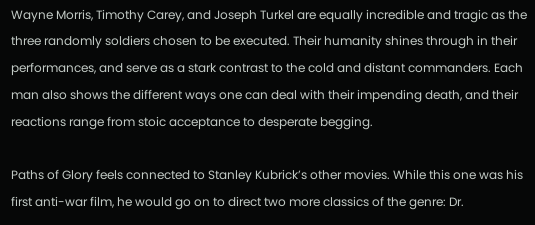Wayne Morris, Timothy Carey, and Joseph Turkel are equally incredible and tragic as the three randomly soldiers chosen to be executed. Their humanity shines through in their performances, and serve as a stark contrast to the cold and distant commanders. Each man also shows the different ways one can deal with their impending death, and their reactions range from stoic acceptance to desperate begging.

Paths of Glory feels connected to Stanley Kubrick’s other movies. While this one was his first anti-war film, he would go on to direct two more classics of the genre: Dr.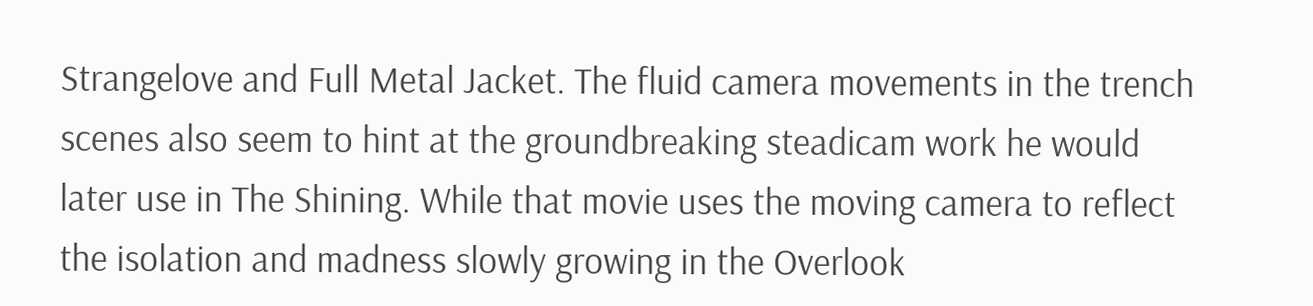Strangelove and Full Metal Jacket. The fluid camera movements in the trench scenes also seem to hint at the groundbreaking steadicam work he would later use in The Shining. While that movie uses the moving camera to reflect the isolation and madness slowly growing in the Overlook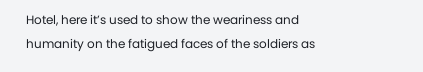Hotel, here it’s used to show the weariness and humanity on the fatigued faces of the soldiers as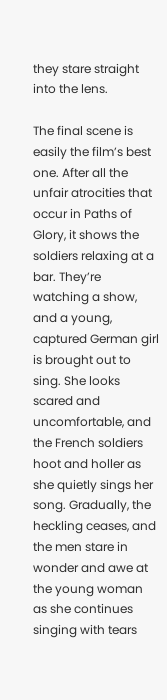they stare straight into the lens.

The final scene is easily the film’s best one. After all the unfair atrocities that occur in Paths of Glory, it shows the soldiers relaxing at a bar. They’re watching a show, and a young, captured German girl is brought out to sing. She looks scared and uncomfortable, and the French soldiers hoot and holler as she quietly sings her song. Gradually, the heckling ceases, and the men stare in wonder and awe at the young woman as she continues singing with tears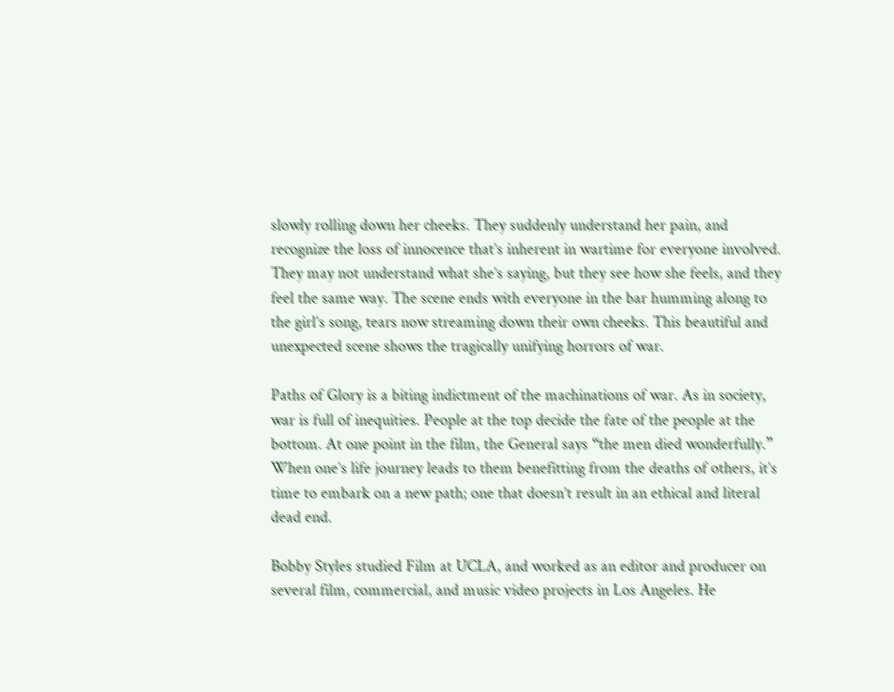slowly rolling down her cheeks. They suddenly understand her pain, and recognize the loss of innocence that’s inherent in wartime for everyone involved. They may not understand what she’s saying, but they see how she feels, and they feel the same way. The scene ends with everyone in the bar humming along to the girl’s song, tears now streaming down their own cheeks. This beautiful and unexpected scene shows the tragically unifying horrors of war.

Paths of Glory is a biting indictment of the machinations of war. As in society, war is full of inequities. People at the top decide the fate of the people at the bottom. At one point in the film, the General says “the men died wonderfully.” When one’s life journey leads to them benefitting from the deaths of others, it’s time to embark on a new path; one that doesn’t result in an ethical and literal dead end.

Bobby Styles studied Film at UCLA, and worked as an editor and producer on several film, commercial, and music video projects in Los Angeles. He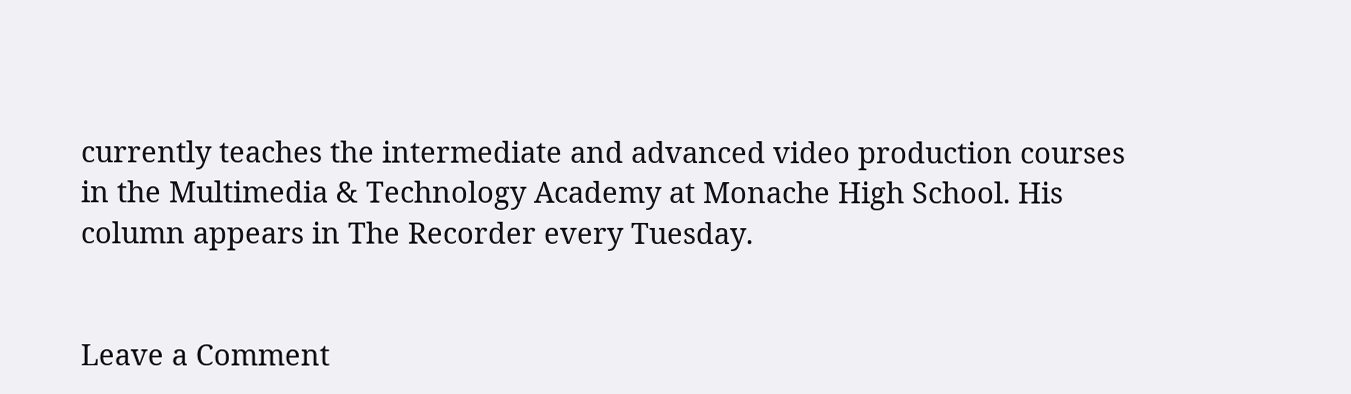currently teaches the intermediate and advanced video production courses in the Multimedia & Technology Academy at Monache High School. His column appears in The Recorder every Tuesday.


Leave a Comment